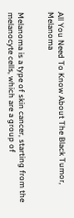All You Need To Know About The Black Tumor, Melanoma


Melanoma is a type of skin cancer, starting from the melanocyte cells, which are a group of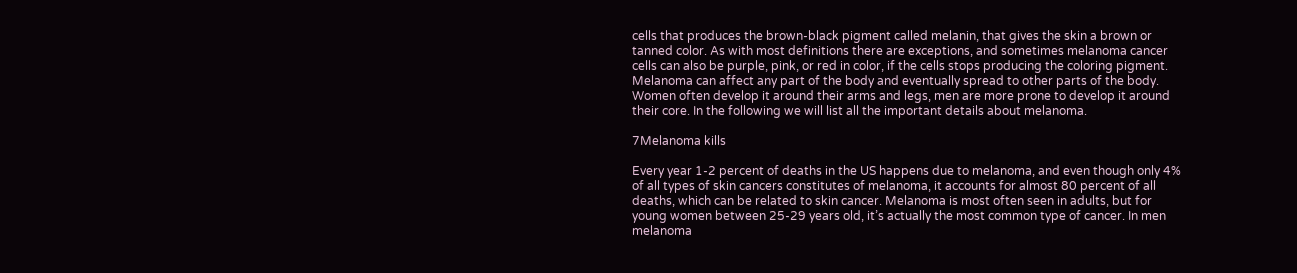cells that produces the brown-black pigment called melanin, that gives the skin a brown or tanned color. As with most definitions there are exceptions, and sometimes melanoma cancer cells can also be purple, pink, or red in color, if the cells stops producing the coloring pigment. Melanoma can affect any part of the body and eventually spread to other parts of the body. Women often develop it around their arms and legs, men are more prone to develop it around their core. In the following we will list all the important details about melanoma.

7Melanoma kills

Every year 1-2 percent of deaths in the US happens due to melanoma, and even though only 4% of all types of skin cancers constitutes of melanoma, it accounts for almost 80 percent of all deaths, which can be related to skin cancer. Melanoma is most often seen in adults, but for young women between 25-29 years old, it’s actually the most common type of cancer. In men melanoma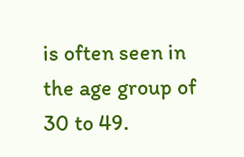is often seen in the age group of 30 to 49.